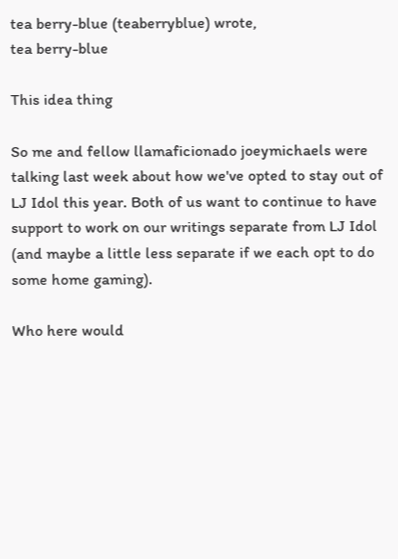tea berry-blue (teaberryblue) wrote,
tea berry-blue

This idea thing

So me and fellow llamaficionado joeymichaels were talking last week about how we've opted to stay out of LJ Idol this year. Both of us want to continue to have support to work on our writings separate from LJ Idol (and maybe a little less separate if we each opt to do some home gaming).

Who here would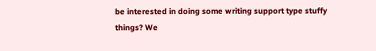be interested in doing some writing support type stuffy things? We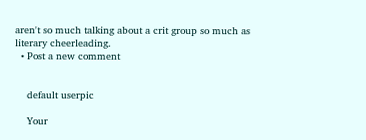aren't so much talking about a crit group so much as literary cheerleading.
  • Post a new comment


    default userpic

    Your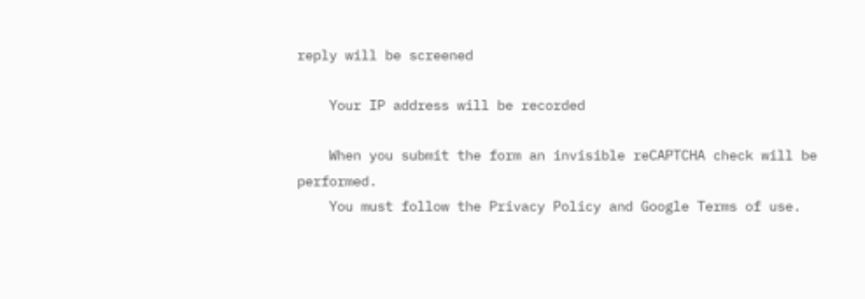reply will be screened

    Your IP address will be recorded

    When you submit the form an invisible reCAPTCHA check will be performed.
    You must follow the Privacy Policy and Google Terms of use.